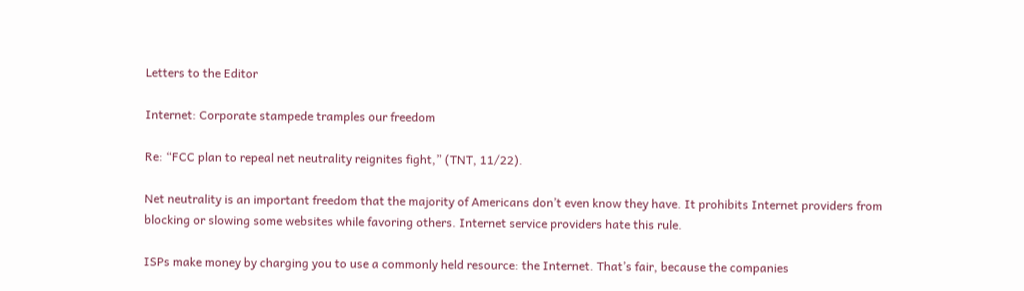Letters to the Editor

Internet: Corporate stampede tramples our freedom

Re: “FCC plan to repeal net neutrality reignites fight,” (TNT, 11/22).

Net neutrality is an important freedom that the majority of Americans don’t even know they have. It prohibits Internet providers from blocking or slowing some websites while favoring others. Internet service providers hate this rule.

ISPs make money by charging you to use a commonly held resource: the Internet. That’s fair, because the companies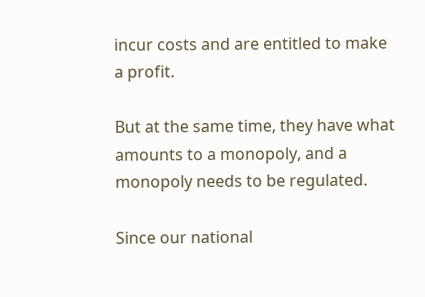incur costs and are entitled to make a profit.

But at the same time, they have what amounts to a monopoly, and a monopoly needs to be regulated.

Since our national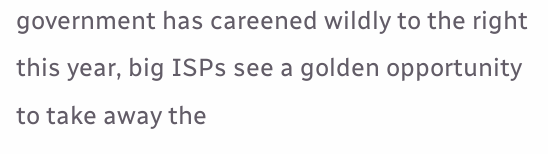government has careened wildly to the right this year, big ISPs see a golden opportunity to take away the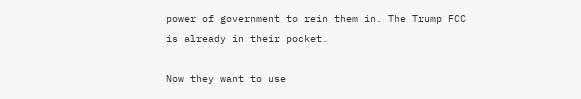power of government to rein them in. The Trump FCC is already in their pocket.

Now they want to use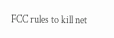FCC rules to kill net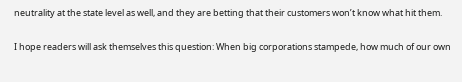neutrality at the state level as well, and they are betting that their customers won’t know what hit them.

I hope readers will ask themselves this question: When big corporations stampede, how much of our own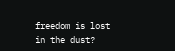freedom is lost in the dust?